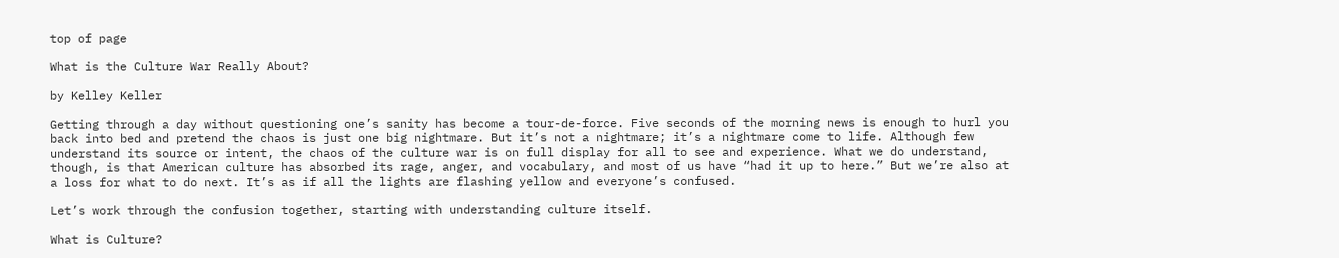top of page

What is the Culture War Really About?

by Kelley Keller

Getting through a day without questioning one’s sanity has become a tour-de-force. Five seconds of the morning news is enough to hurl you back into bed and pretend the chaos is just one big nightmare. But it’s not a nightmare; it’s a nightmare come to life. Although few understand its source or intent, the chaos of the culture war is on full display for all to see and experience. What we do understand, though, is that American culture has absorbed its rage, anger, and vocabulary, and most of us have “had it up to here.” But we’re also at a loss for what to do next. It’s as if all the lights are flashing yellow and everyone’s confused.

Let’s work through the confusion together, starting with understanding culture itself.

What is Culture?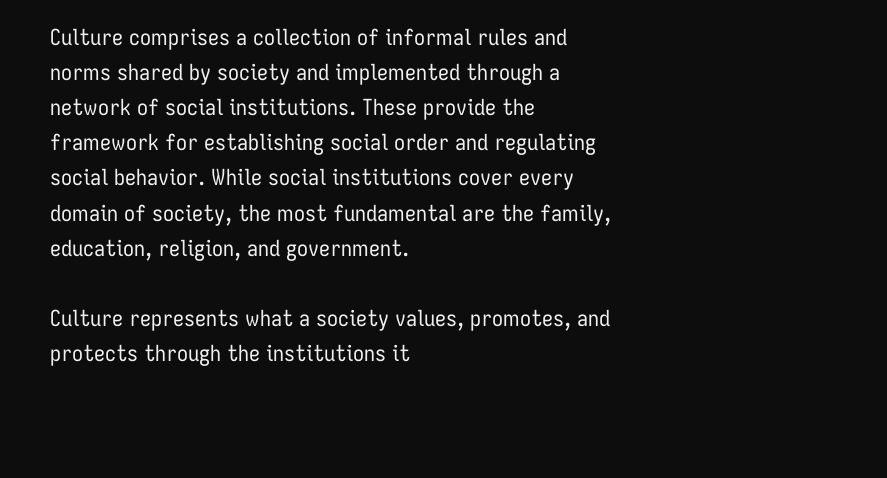Culture comprises a collection of informal rules and norms shared by society and implemented through a network of social institutions. These provide the framework for establishing social order and regulating social behavior. While social institutions cover every domain of society, the most fundamental are the family, education, religion, and government.

Culture represents what a society values, promotes, and protects through the institutions it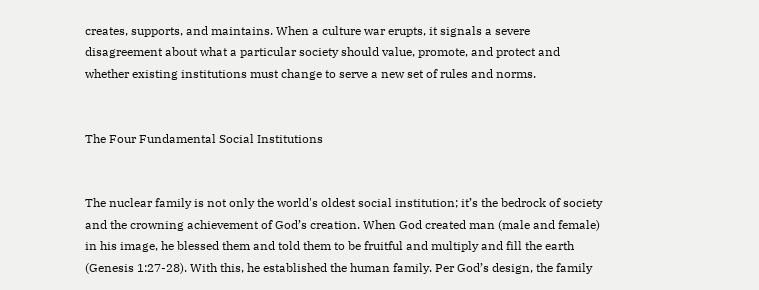creates, supports, and maintains. When a culture war erupts, it signals a severe disagreement about what a particular society should value, promote, and protect and whether existing institutions must change to serve a new set of rules and norms.


The Four Fundamental Social Institutions


The nuclear family is not only the world's oldest social institution; it’s the bedrock of society and the crowning achievement of God’s creation. When God created man (male and female) in his image, he blessed them and told them to be fruitful and multiply and fill the earth (Genesis 1:27-28). With this, he established the human family. Per God’s design, the family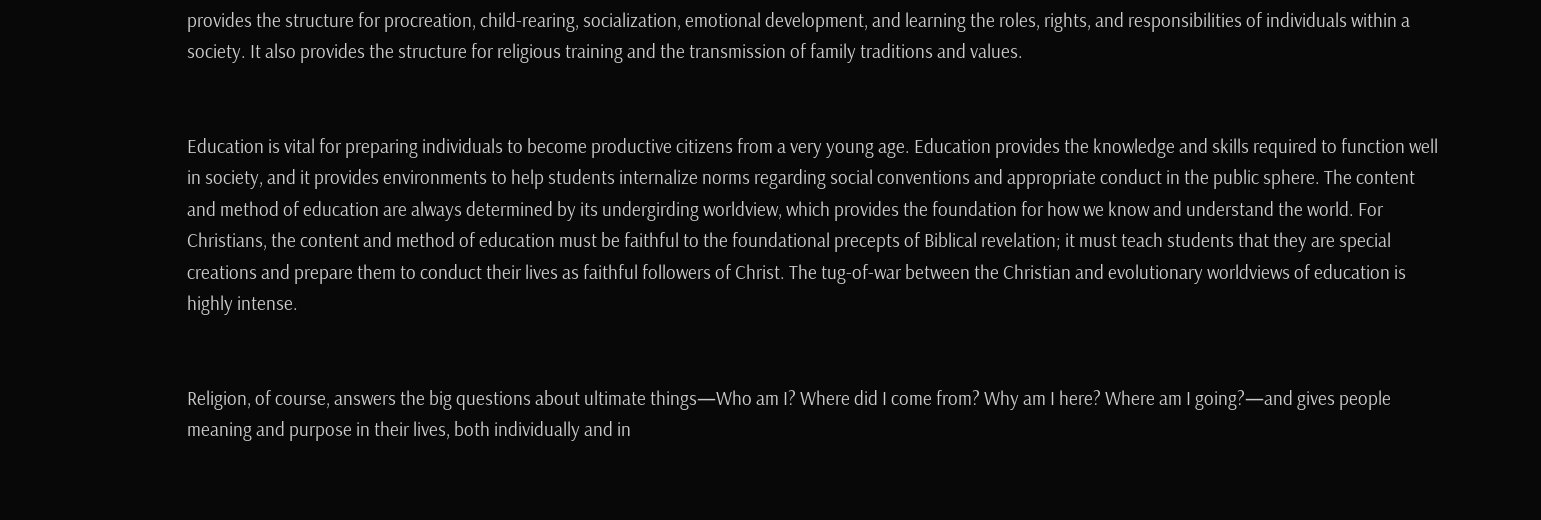provides the structure for procreation, child-rearing, socialization, emotional development, and learning the roles, rights, and responsibilities of individuals within a society. It also provides the structure for religious training and the transmission of family traditions and values.


Education is vital for preparing individuals to become productive citizens from a very young age. Education provides the knowledge and skills required to function well in society, and it provides environments to help students internalize norms regarding social conventions and appropriate conduct in the public sphere. The content and method of education are always determined by its undergirding worldview, which provides the foundation for how we know and understand the world. For Christians, the content and method of education must be faithful to the foundational precepts of Biblical revelation; it must teach students that they are special creations and prepare them to conduct their lives as faithful followers of Christ. The tug-of-war between the Christian and evolutionary worldviews of education is highly intense.


Religion, of course, answers the big questions about ultimate things—Who am I? Where did I come from? Why am I here? Where am I going?—and gives people meaning and purpose in their lives, both individually and in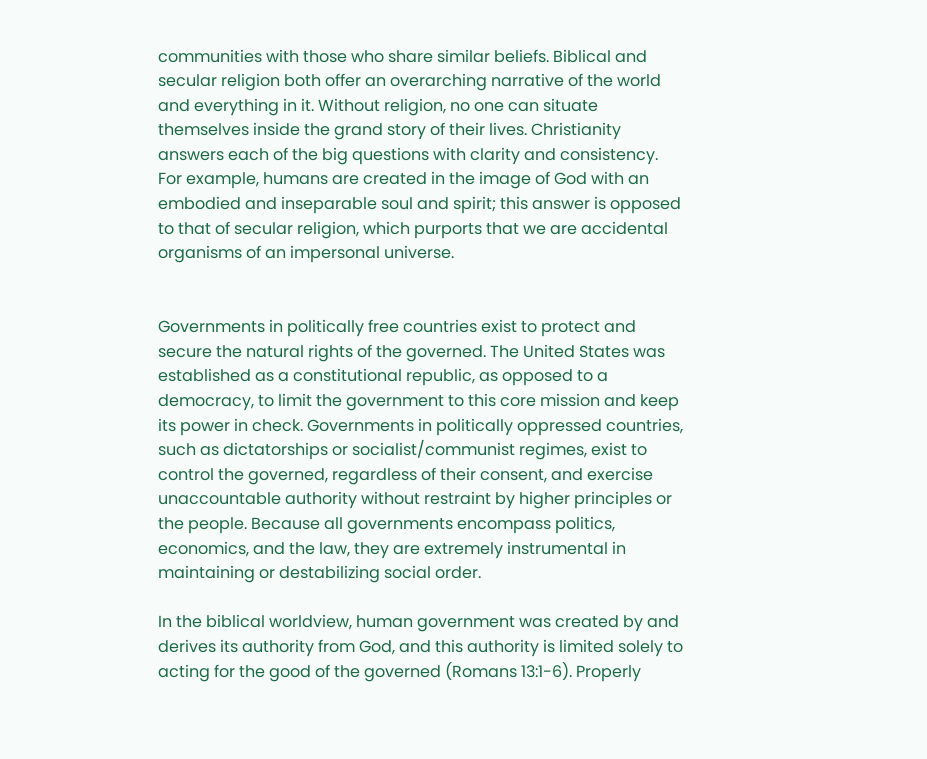communities with those who share similar beliefs. Biblical and secular religion both offer an overarching narrative of the world and everything in it. Without religion, no one can situate themselves inside the grand story of their lives. Christianity answers each of the big questions with clarity and consistency. For example, humans are created in the image of God with an embodied and inseparable soul and spirit; this answer is opposed to that of secular religion, which purports that we are accidental organisms of an impersonal universe.


Governments in politically free countries exist to protect and secure the natural rights of the governed. The United States was established as a constitutional republic, as opposed to a democracy, to limit the government to this core mission and keep its power in check. Governments in politically oppressed countries, such as dictatorships or socialist/communist regimes, exist to control the governed, regardless of their consent, and exercise unaccountable authority without restraint by higher principles or the people. Because all governments encompass politics, economics, and the law, they are extremely instrumental in maintaining or destabilizing social order.

In the biblical worldview, human government was created by and derives its authority from God, and this authority is limited solely to acting for the good of the governed (Romans 13:1-6). Properly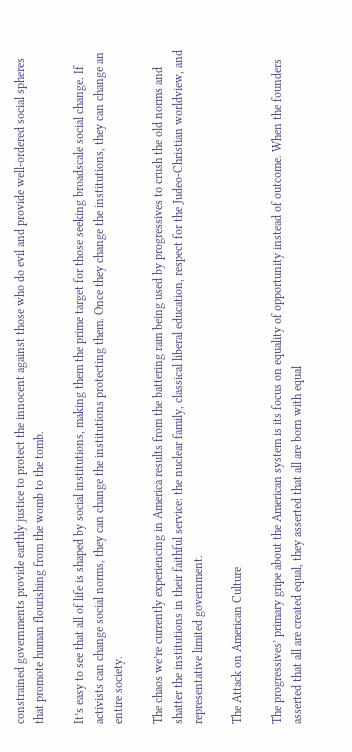constrained governments provide earthly justice to protect the innocent against those who do evil and provide well-ordered social spheres that promote human flourishing from the womb to the tomb.

It’s easy to see that all of life is shaped by social institutions, making them the prime target for those seeking broadscale social change. If activists can change social norms, they can change the institutions protecting them. Once they change the institutions, they can change an entire society.

The chaos we’re currently experiencing in America results from the battering ram being used by progressives to crush the old norms and shatter the institutions in their faithful service: the nuclear family, classical liberal education, respect for the Judeo-Christian worldview, and representative limited government.

The Attack on American Culture

The progressives’ primary gripe about the American system is its focus on equality of opportunity instead of outcome. When the founders asserted that all are created equal, they asserted that all are born with equal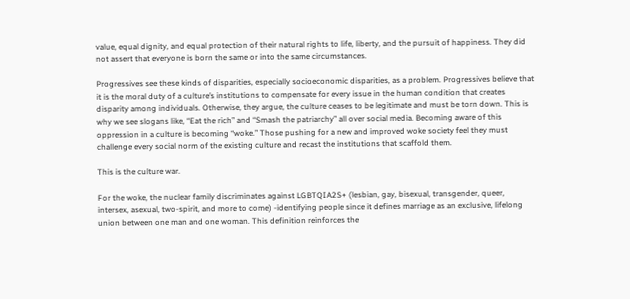value, equal dignity, and equal protection of their natural rights to life, liberty, and the pursuit of happiness. They did not assert that everyone is born the same or into the same circumstances.

Progressives see these kinds of disparities, especially socioeconomic disparities, as a problem. Progressives believe that it is the moral duty of a culture’s institutions to compensate for every issue in the human condition that creates disparity among individuals. Otherwise, they argue, the culture ceases to be legitimate and must be torn down. This is why we see slogans like, “Eat the rich” and “Smash the patriarchy” all over social media. Becoming aware of this oppression in a culture is becoming “woke.” Those pushing for a new and improved woke society feel they must challenge every social norm of the existing culture and recast the institutions that scaffold them.

This is the culture war.

For the woke, the nuclear family discriminates against LGBTQIA2S+ (lesbian, gay, bisexual, transgender, queer, intersex, asexual, two-spirit, and more to come) -identifying people since it defines marriage as an exclusive, lifelong union between one man and one woman. This definition reinforces the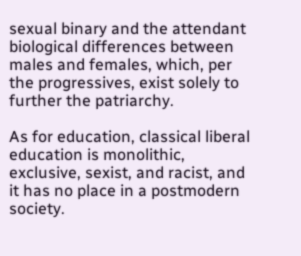sexual binary and the attendant biological differences between males and females, which, per the progressives, exist solely to further the patriarchy.

As for education, classical liberal education is monolithic, exclusive, sexist, and racist, and it has no place in a postmodern society.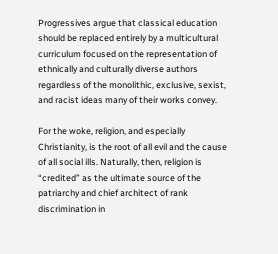Progressives argue that classical education should be replaced entirely by a multicultural curriculum focused on the representation of ethnically and culturally diverse authors regardless of the monolithic, exclusive, sexist, and racist ideas many of their works convey.

For the woke, religion, and especially Christianity, is the root of all evil and the cause of all social ills. Naturally, then, religion is “credited” as the ultimate source of the patriarchy and chief architect of rank discrimination in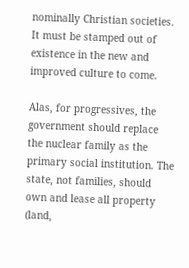nominally Christian societies. It must be stamped out of existence in the new and improved culture to come.

Alas, for progressives, the government should replace the nuclear family as the primary social institution. The state, not families, should own and lease all property (land,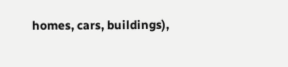homes, cars, buildings),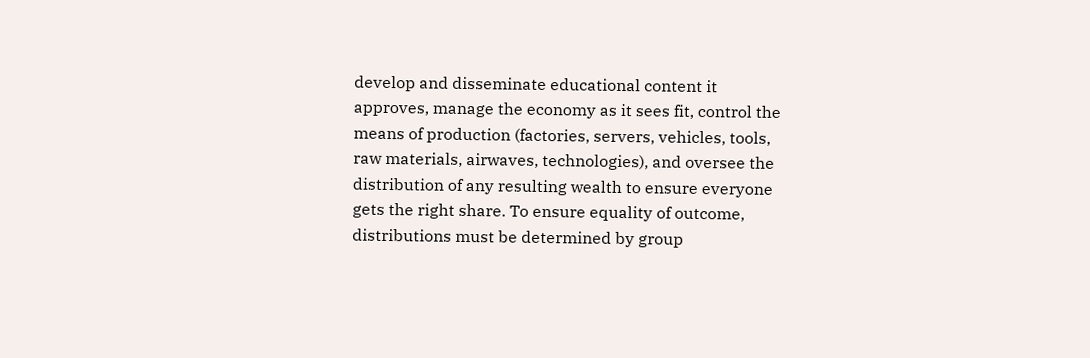develop and disseminate educational content it approves, manage the economy as it sees fit, control the means of production (factories, servers, vehicles, tools, raw materials, airwaves, technologies), and oversee the distribution of any resulting wealth to ensure everyone gets the right share. To ensure equality of outcome, distributions must be determined by group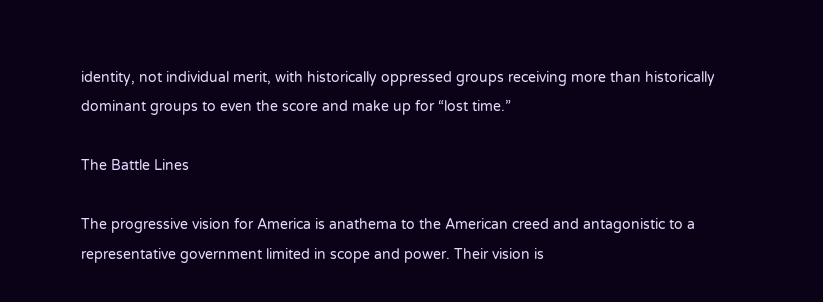identity, not individual merit, with historically oppressed groups receiving more than historically dominant groups to even the score and make up for “lost time.”

The Battle Lines

The progressive vision for America is anathema to the American creed and antagonistic to a representative government limited in scope and power. Their vision is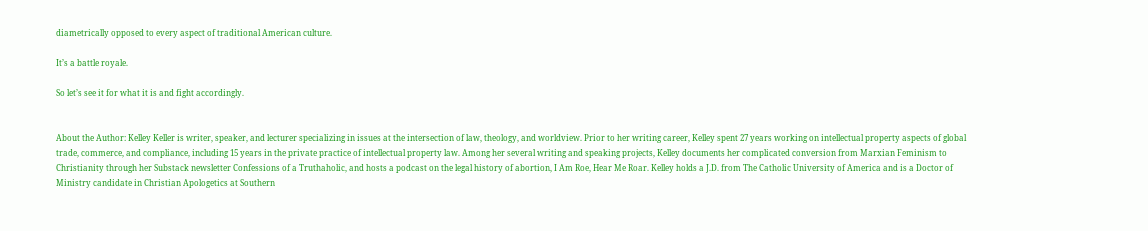diametrically opposed to every aspect of traditional American culture.

It’s a battle royale.

So let’s see it for what it is and fight accordingly.


About the Author: Kelley Keller is writer, speaker, and lecturer specializing in issues at the intersection of law, theology, and worldview. Prior to her writing career, Kelley spent 27 years working on intellectual property aspects of global trade, commerce, and compliance, including 15 years in the private practice of intellectual property law. Among her several writing and speaking projects, Kelley documents her complicated conversion from Marxian Feminism to Christianity through her Substack newsletter Confessions of a Truthaholic, and hosts a podcast on the legal history of abortion, I Am Roe, Hear Me Roar. Kelley holds a J.D. from The Catholic University of America and is a Doctor of Ministry candidate in Christian Apologetics at Southern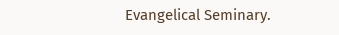Evangelical Seminary.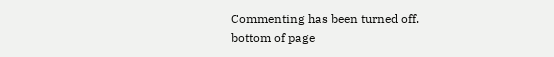Commenting has been turned off.
bottom of page